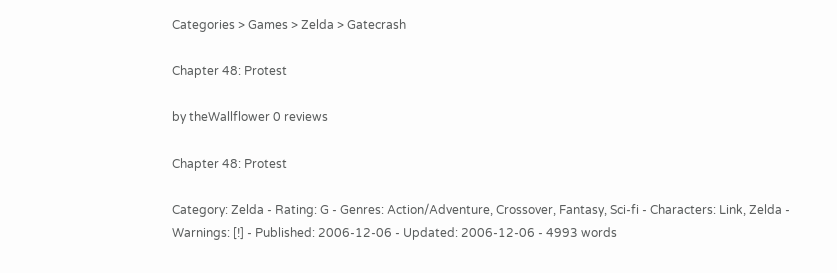Categories > Games > Zelda > Gatecrash

Chapter 48: Protest

by theWallflower 0 reviews

Chapter 48: Protest

Category: Zelda - Rating: G - Genres: Action/Adventure, Crossover, Fantasy, Sci-fi - Characters: Link, Zelda - Warnings: [!] - Published: 2006-12-06 - Updated: 2006-12-06 - 4993 words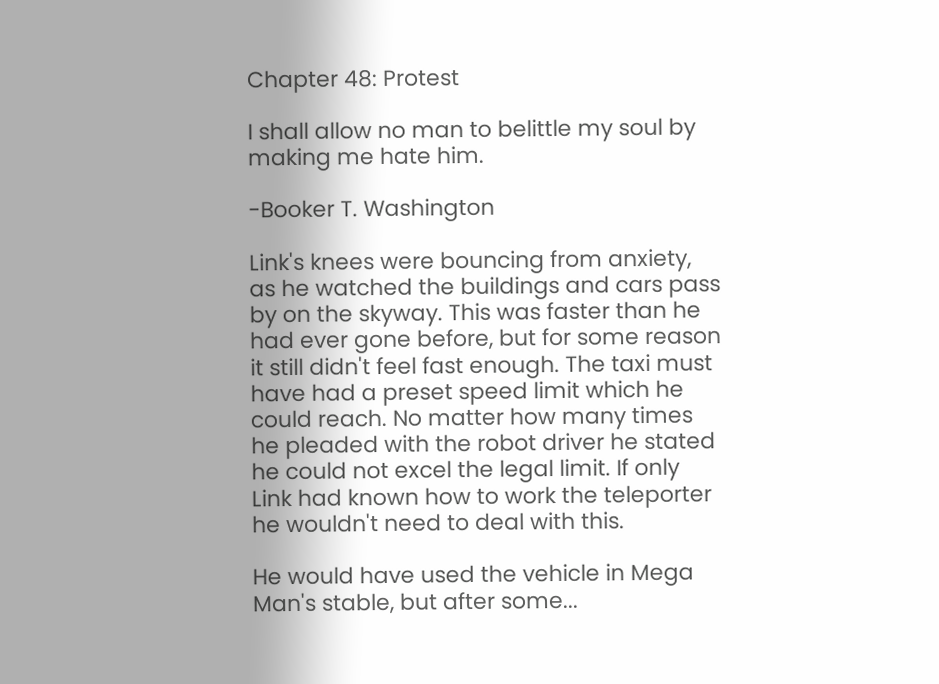Chapter 48: Protest

I shall allow no man to belittle my soul by making me hate him.

-Booker T. Washington

Link's knees were bouncing from anxiety, as he watched the buildings and cars pass by on the skyway. This was faster than he had ever gone before, but for some reason it still didn't feel fast enough. The taxi must have had a preset speed limit which he could reach. No matter how many times he pleaded with the robot driver he stated he could not excel the legal limit. If only Link had known how to work the teleporter he wouldn't need to deal with this.

He would have used the vehicle in Mega Man's stable, but after some...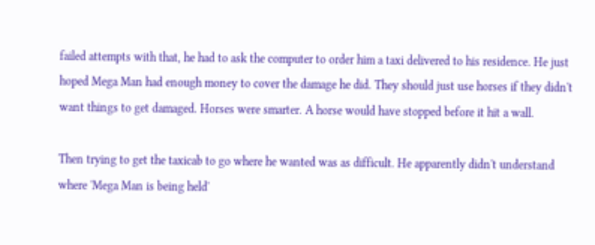failed attempts with that, he had to ask the computer to order him a taxi delivered to his residence. He just hoped Mega Man had enough money to cover the damage he did. They should just use horses if they didn't want things to get damaged. Horses were smarter. A horse would have stopped before it hit a wall.

Then trying to get the taxicab to go where he wanted was as difficult. He apparently didn't understand where 'Mega Man is being held'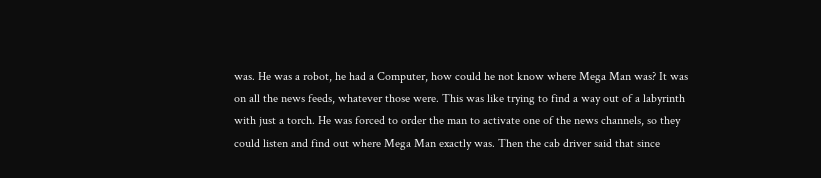was. He was a robot, he had a Computer, how could he not know where Mega Man was? It was on all the news feeds, whatever those were. This was like trying to find a way out of a labyrinth with just a torch. He was forced to order the man to activate one of the news channels, so they could listen and find out where Mega Man exactly was. Then the cab driver said that since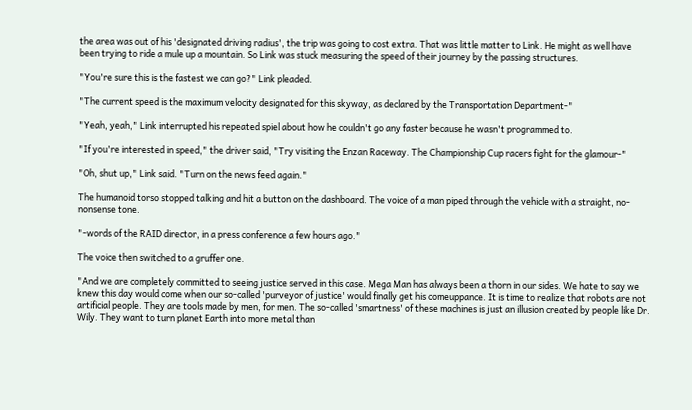the area was out of his 'designated driving radius', the trip was going to cost extra. That was little matter to Link. He might as well have been trying to ride a mule up a mountain. So Link was stuck measuring the speed of their journey by the passing structures.

"You're sure this is the fastest we can go?" Link pleaded.

"The current speed is the maximum velocity designated for this skyway, as declared by the Transportation Department-"

"Yeah, yeah," Link interrupted his repeated spiel about how he couldn't go any faster because he wasn't programmed to.

"If you're interested in speed," the driver said, "Try visiting the Enzan Raceway. The Championship Cup racers fight for the glamour-"

"Oh, shut up," Link said. "Turn on the news feed again."

The humanoid torso stopped talking and hit a button on the dashboard. The voice of a man piped through the vehicle with a straight, no-nonsense tone.

"-words of the RAID director, in a press conference a few hours ago."

The voice then switched to a gruffer one.

"And we are completely committed to seeing justice served in this case. Mega Man has always been a thorn in our sides. We hate to say we knew this day would come when our so-called 'purveyor of justice' would finally get his comeuppance. It is time to realize that robots are not artificial people. They are tools made by men, for men. The so-called 'smartness' of these machines is just an illusion created by people like Dr. Wily. They want to turn planet Earth into more metal than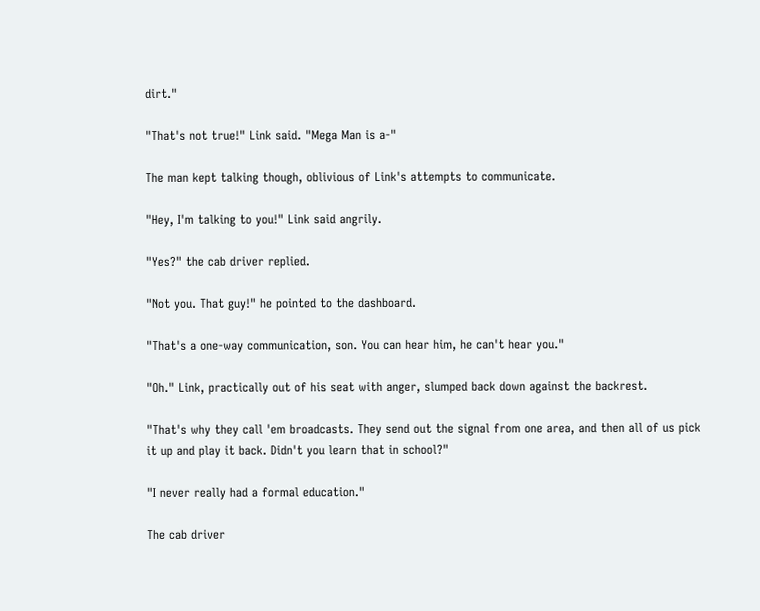dirt."

"That's not true!" Link said. "Mega Man is a-"

The man kept talking though, oblivious of Link's attempts to communicate.

"Hey, I'm talking to you!" Link said angrily.

"Yes?" the cab driver replied.

"Not you. That guy!" he pointed to the dashboard.

"That's a one-way communication, son. You can hear him, he can't hear you."

"Oh." Link, practically out of his seat with anger, slumped back down against the backrest.

"That's why they call 'em broadcasts. They send out the signal from one area, and then all of us pick it up and play it back. Didn't you learn that in school?"

"I never really had a formal education."

The cab driver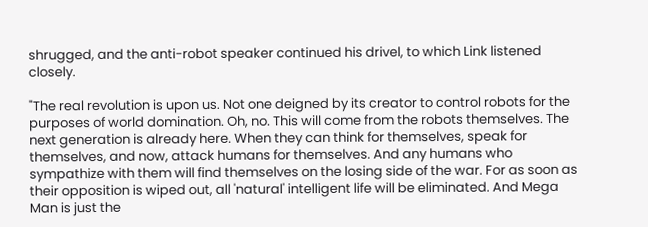shrugged, and the anti-robot speaker continued his drivel, to which Link listened closely.

"The real revolution is upon us. Not one deigned by its creator to control robots for the purposes of world domination. Oh, no. This will come from the robots themselves. The next generation is already here. When they can think for themselves, speak for themselves, and now, attack humans for themselves. And any humans who sympathize with them will find themselves on the losing side of the war. For as soon as their opposition is wiped out, all 'natural' intelligent life will be eliminated. And Mega Man is just the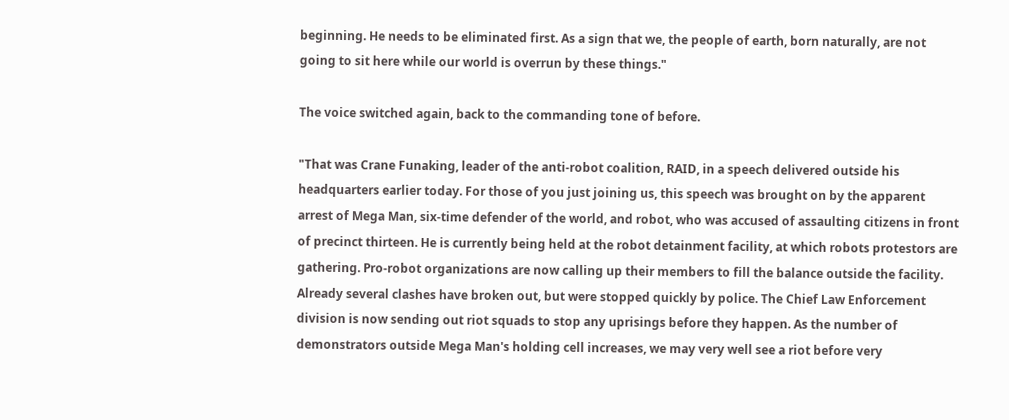beginning. He needs to be eliminated first. As a sign that we, the people of earth, born naturally, are not going to sit here while our world is overrun by these things."

The voice switched again, back to the commanding tone of before.

"That was Crane Funaking, leader of the anti-robot coalition, RAID, in a speech delivered outside his headquarters earlier today. For those of you just joining us, this speech was brought on by the apparent arrest of Mega Man, six-time defender of the world, and robot, who was accused of assaulting citizens in front of precinct thirteen. He is currently being held at the robot detainment facility, at which robots protestors are gathering. Pro-robot organizations are now calling up their members to fill the balance outside the facility. Already several clashes have broken out, but were stopped quickly by police. The Chief Law Enforcement division is now sending out riot squads to stop any uprisings before they happen. As the number of demonstrators outside Mega Man's holding cell increases, we may very well see a riot before very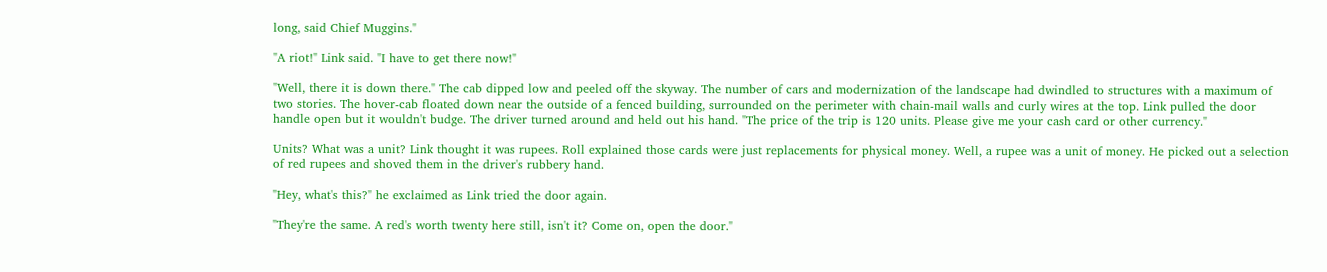long, said Chief Muggins."

"A riot!" Link said. "I have to get there now!"

"Well, there it is down there." The cab dipped low and peeled off the skyway. The number of cars and modernization of the landscape had dwindled to structures with a maximum of two stories. The hover-cab floated down near the outside of a fenced building, surrounded on the perimeter with chain-mail walls and curly wires at the top. Link pulled the door handle open but it wouldn't budge. The driver turned around and held out his hand. "The price of the trip is 120 units. Please give me your cash card or other currency."

Units? What was a unit? Link thought it was rupees. Roll explained those cards were just replacements for physical money. Well, a rupee was a unit of money. He picked out a selection of red rupees and shoved them in the driver's rubbery hand.

"Hey, what's this?" he exclaimed as Link tried the door again.

"They're the same. A red's worth twenty here still, isn't it? Come on, open the door."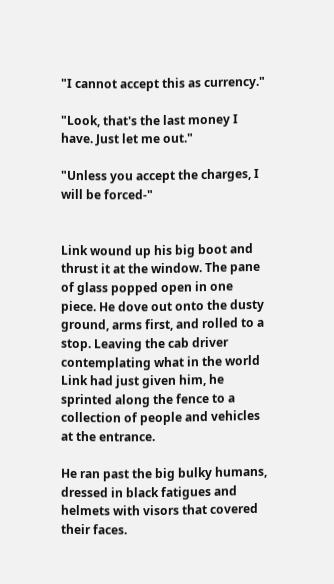"I cannot accept this as currency."

"Look, that's the last money I have. Just let me out."

"Unless you accept the charges, I will be forced-"


Link wound up his big boot and thrust it at the window. The pane of glass popped open in one piece. He dove out onto the dusty ground, arms first, and rolled to a stop. Leaving the cab driver contemplating what in the world Link had just given him, he sprinted along the fence to a collection of people and vehicles at the entrance.

He ran past the big bulky humans, dressed in black fatigues and helmets with visors that covered their faces.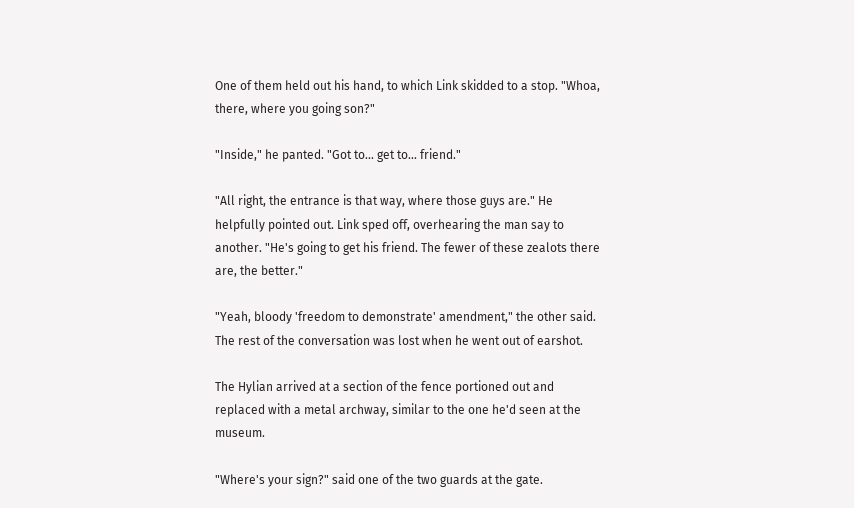One of them held out his hand, to which Link skidded to a stop. "Whoa, there, where you going son?"

"Inside," he panted. "Got to... get to... friend."

"All right, the entrance is that way, where those guys are." He helpfully pointed out. Link sped off, overhearing the man say to another. "He's going to get his friend. The fewer of these zealots there are, the better."

"Yeah, bloody 'freedom to demonstrate' amendment," the other said. The rest of the conversation was lost when he went out of earshot.

The Hylian arrived at a section of the fence portioned out and replaced with a metal archway, similar to the one he'd seen at the museum.

"Where's your sign?" said one of the two guards at the gate.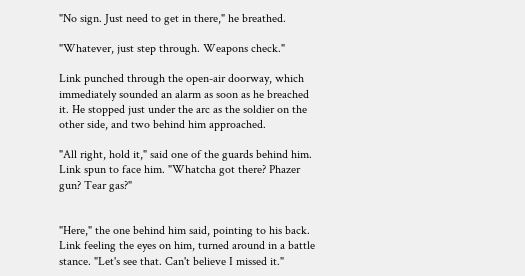"No sign. Just need to get in there," he breathed.

"Whatever, just step through. Weapons check."

Link punched through the open-air doorway, which immediately sounded an alarm as soon as he breached it. He stopped just under the arc as the soldier on the other side, and two behind him approached.

"All right, hold it," said one of the guards behind him. Link spun to face him. "Whatcha got there? Phazer gun? Tear gas?"


"Here," the one behind him said, pointing to his back. Link feeling the eyes on him, turned around in a battle stance. "Let's see that. Can't believe I missed it."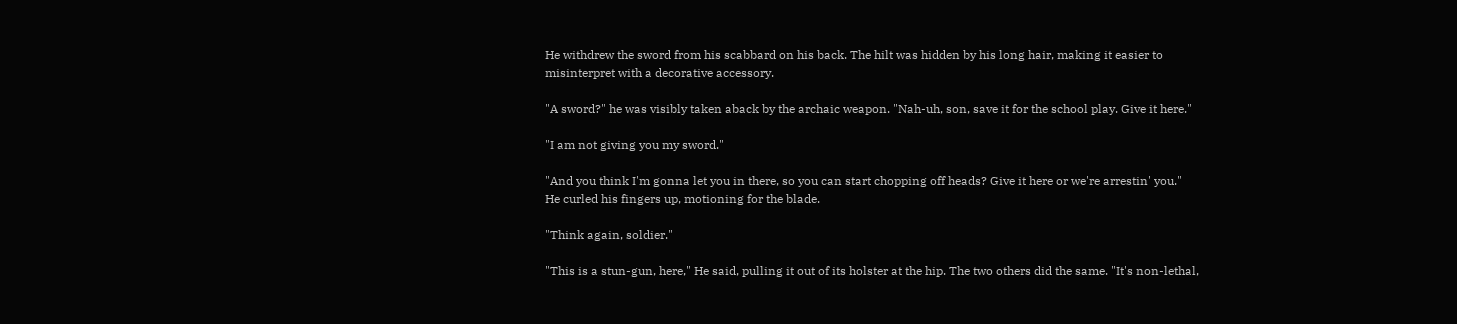He withdrew the sword from his scabbard on his back. The hilt was hidden by his long hair, making it easier to misinterpret with a decorative accessory.

"A sword?" he was visibly taken aback by the archaic weapon. "Nah-uh, son, save it for the school play. Give it here."

"I am not giving you my sword."

"And you think I'm gonna let you in there, so you can start chopping off heads? Give it here or we're arrestin' you." He curled his fingers up, motioning for the blade.

"Think again, soldier."

"This is a stun-gun, here," He said, pulling it out of its holster at the hip. The two others did the same. "It's non-lethal,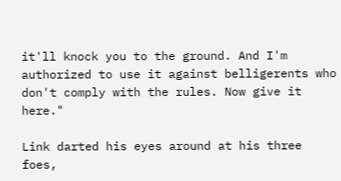it'll knock you to the ground. And I'm authorized to use it against belligerents who don't comply with the rules. Now give it here."

Link darted his eyes around at his three foes,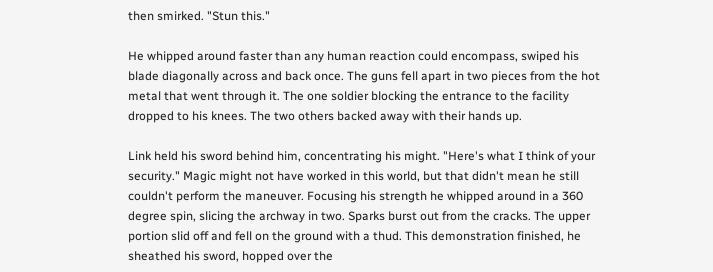then smirked. "Stun this."

He whipped around faster than any human reaction could encompass, swiped his blade diagonally across and back once. The guns fell apart in two pieces from the hot metal that went through it. The one soldier blocking the entrance to the facility dropped to his knees. The two others backed away with their hands up.

Link held his sword behind him, concentrating his might. "Here's what I think of your security." Magic might not have worked in this world, but that didn't mean he still couldn't perform the maneuver. Focusing his strength he whipped around in a 360 degree spin, slicing the archway in two. Sparks burst out from the cracks. The upper portion slid off and fell on the ground with a thud. This demonstration finished, he sheathed his sword, hopped over the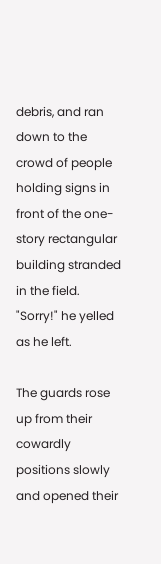debris, and ran down to the crowd of people holding signs in front of the one-story rectangular building stranded in the field. "Sorry!" he yelled as he left.

The guards rose up from their cowardly positions slowly and opened their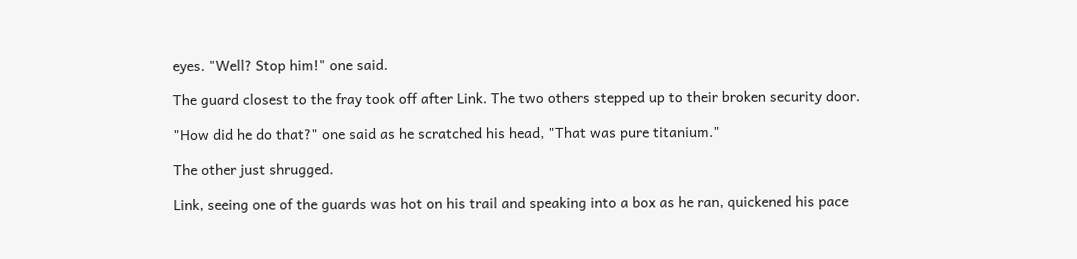eyes. "Well? Stop him!" one said.

The guard closest to the fray took off after Link. The two others stepped up to their broken security door.

"How did he do that?" one said as he scratched his head, "That was pure titanium."

The other just shrugged.

Link, seeing one of the guards was hot on his trail and speaking into a box as he ran, quickened his pace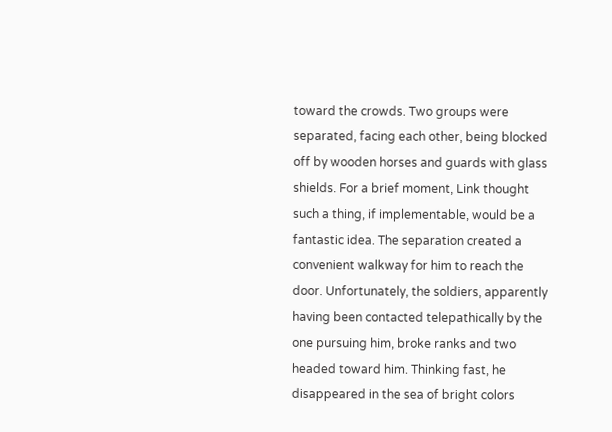toward the crowds. Two groups were separated, facing each other, being blocked off by wooden horses and guards with glass shields. For a brief moment, Link thought such a thing, if implementable, would be a fantastic idea. The separation created a convenient walkway for him to reach the door. Unfortunately, the soldiers, apparently having been contacted telepathically by the one pursuing him, broke ranks and two headed toward him. Thinking fast, he disappeared in the sea of bright colors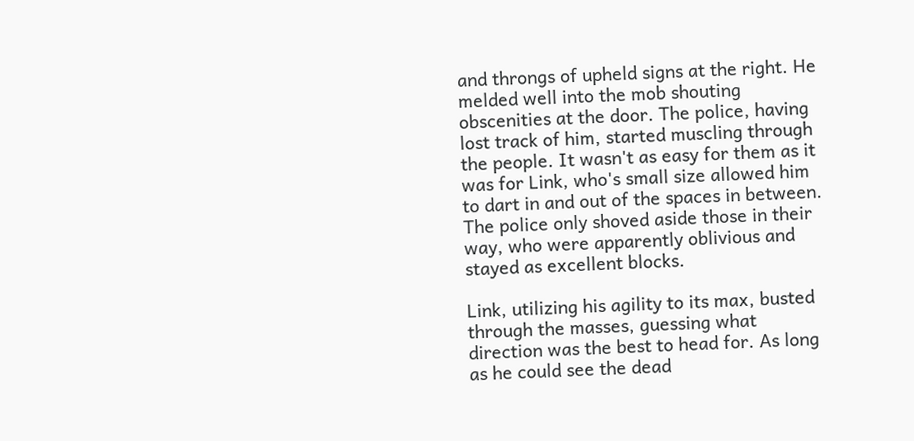and throngs of upheld signs at the right. He melded well into the mob shouting obscenities at the door. The police, having lost track of him, started muscling through the people. It wasn't as easy for them as it was for Link, who's small size allowed him to dart in and out of the spaces in between. The police only shoved aside those in their way, who were apparently oblivious and stayed as excellent blocks.

Link, utilizing his agility to its max, busted through the masses, guessing what direction was the best to head for. As long as he could see the dead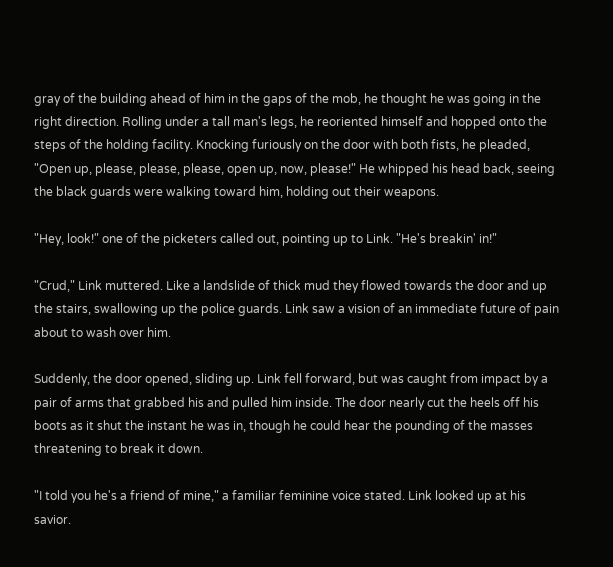gray of the building ahead of him in the gaps of the mob, he thought he was going in the right direction. Rolling under a tall man's legs, he reoriented himself and hopped onto the steps of the holding facility. Knocking furiously on the door with both fists, he pleaded, "Open up, please, please, please, open up, now, please!" He whipped his head back, seeing the black guards were walking toward him, holding out their weapons.

"Hey, look!" one of the picketers called out, pointing up to Link. "He's breakin' in!"

"Crud," Link muttered. Like a landslide of thick mud they flowed towards the door and up the stairs, swallowing up the police guards. Link saw a vision of an immediate future of pain about to wash over him.

Suddenly, the door opened, sliding up. Link fell forward, but was caught from impact by a pair of arms that grabbed his and pulled him inside. The door nearly cut the heels off his boots as it shut the instant he was in, though he could hear the pounding of the masses threatening to break it down.

"I told you he's a friend of mine," a familiar feminine voice stated. Link looked up at his savior.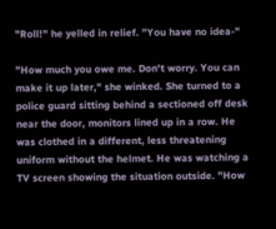"Roll!" he yelled in relief. "You have no idea-"

"How much you owe me. Don't worry. You can make it up later," she winked. She turned to a police guard sitting behind a sectioned off desk near the door, monitors lined up in a row. He was clothed in a different, less threatening uniform without the helmet. He was watching a TV screen showing the situation outside. "How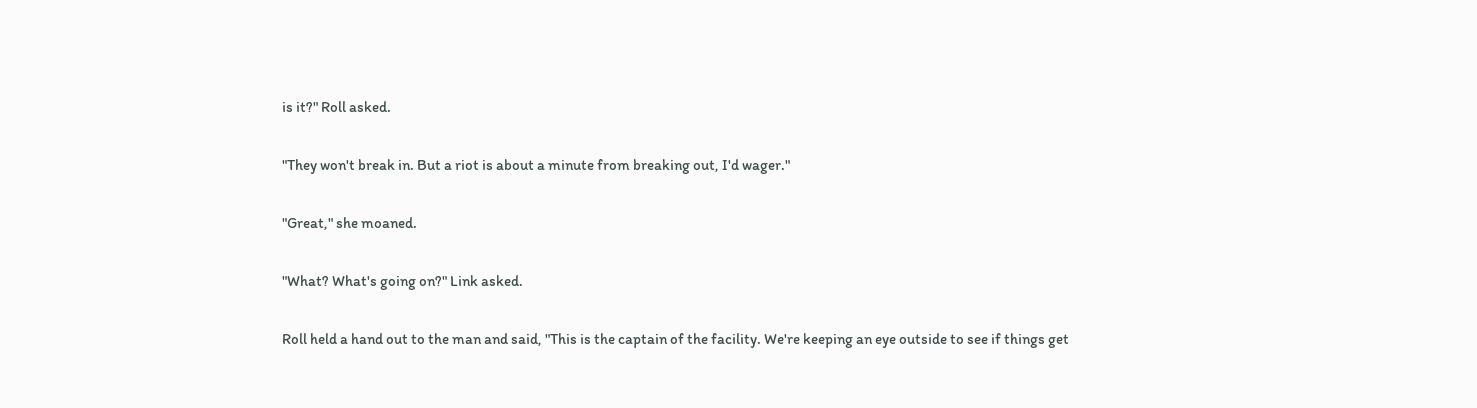is it?" Roll asked.

"They won't break in. But a riot is about a minute from breaking out, I'd wager."

"Great," she moaned.

"What? What's going on?" Link asked.

Roll held a hand out to the man and said, "This is the captain of the facility. We're keeping an eye outside to see if things get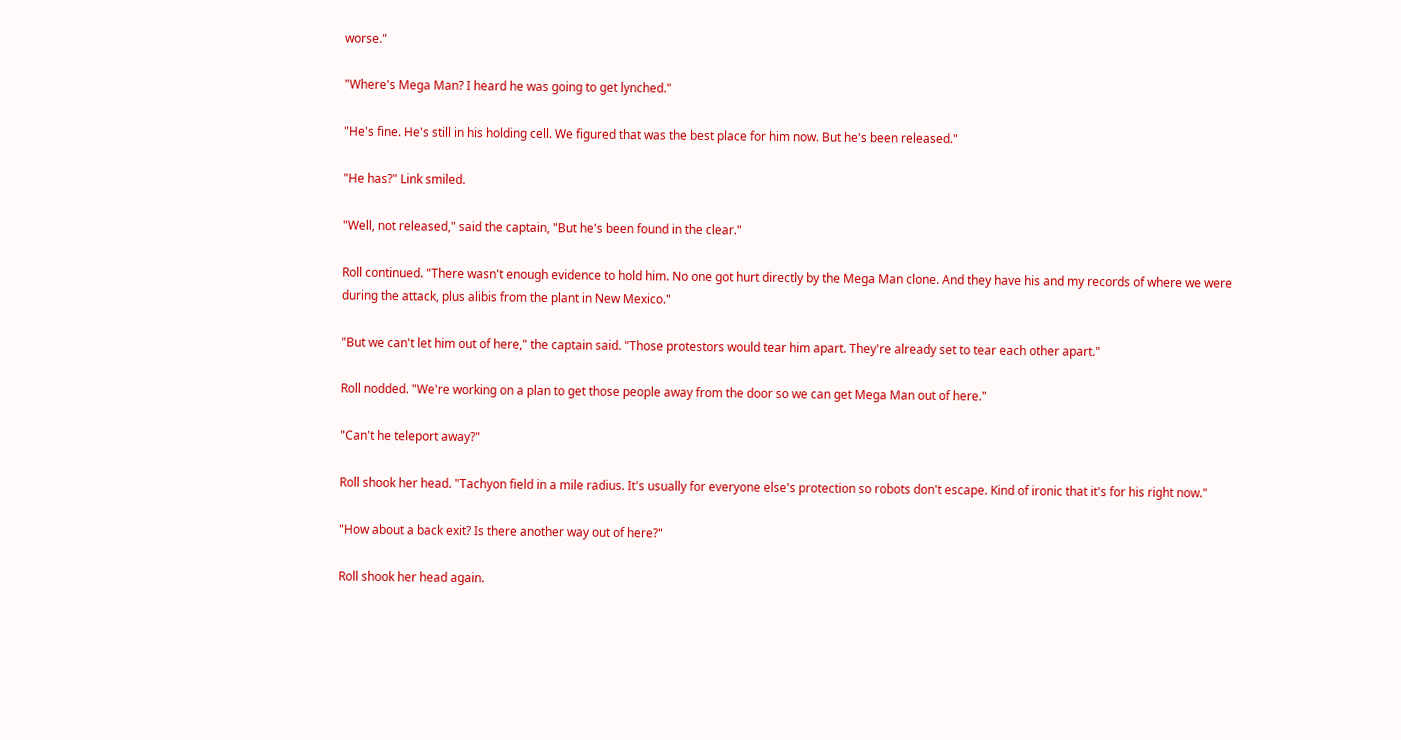worse."

"Where's Mega Man? I heard he was going to get lynched."

"He's fine. He's still in his holding cell. We figured that was the best place for him now. But he's been released."

"He has?" Link smiled.

"Well, not released," said the captain, "But he's been found in the clear."

Roll continued. "There wasn't enough evidence to hold him. No one got hurt directly by the Mega Man clone. And they have his and my records of where we were during the attack, plus alibis from the plant in New Mexico."

"But we can't let him out of here," the captain said. "Those protestors would tear him apart. They're already set to tear each other apart."

Roll nodded. "We're working on a plan to get those people away from the door so we can get Mega Man out of here."

"Can't he teleport away?"

Roll shook her head. "Tachyon field in a mile radius. It's usually for everyone else's protection so robots don't escape. Kind of ironic that it's for his right now."

"How about a back exit? Is there another way out of here?"

Roll shook her head again.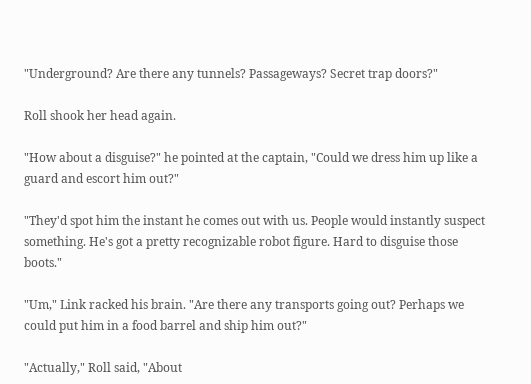"Underground? Are there any tunnels? Passageways? Secret trap doors?"

Roll shook her head again.

"How about a disguise?" he pointed at the captain, "Could we dress him up like a guard and escort him out?"

"They'd spot him the instant he comes out with us. People would instantly suspect something. He's got a pretty recognizable robot figure. Hard to disguise those boots."

"Um," Link racked his brain. "Are there any transports going out? Perhaps we could put him in a food barrel and ship him out?"

"Actually," Roll said, "About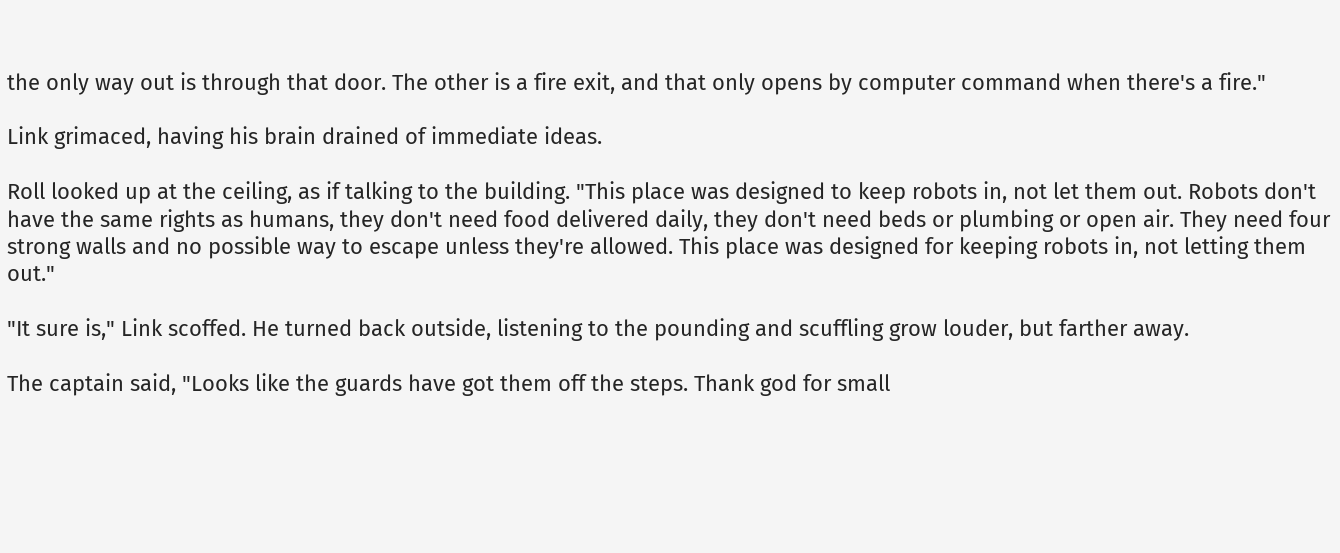the only way out is through that door. The other is a fire exit, and that only opens by computer command when there's a fire."

Link grimaced, having his brain drained of immediate ideas.

Roll looked up at the ceiling, as if talking to the building. "This place was designed to keep robots in, not let them out. Robots don't have the same rights as humans, they don't need food delivered daily, they don't need beds or plumbing or open air. They need four strong walls and no possible way to escape unless they're allowed. This place was designed for keeping robots in, not letting them out."

"It sure is," Link scoffed. He turned back outside, listening to the pounding and scuffling grow louder, but farther away.

The captain said, "Looks like the guards have got them off the steps. Thank god for small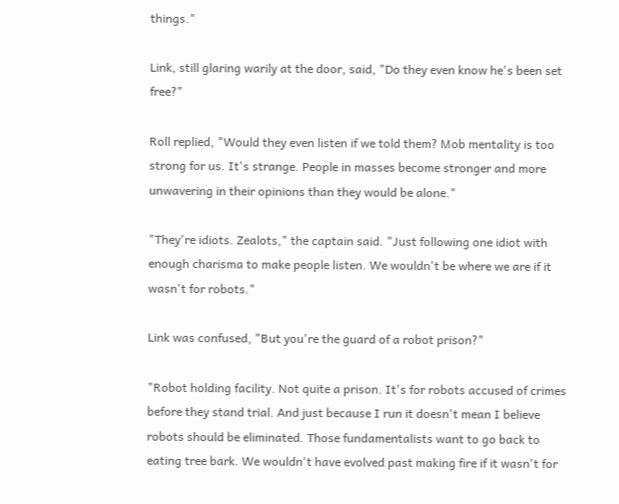things."

Link, still glaring warily at the door, said, "Do they even know he's been set free?"

Roll replied, "Would they even listen if we told them? Mob mentality is too strong for us. It's strange. People in masses become stronger and more unwavering in their opinions than they would be alone."

"They're idiots. Zealots," the captain said. "Just following one idiot with enough charisma to make people listen. We wouldn't be where we are if it wasn't for robots."

Link was confused, "But you're the guard of a robot prison?"

"Robot holding facility. Not quite a prison. It's for robots accused of crimes before they stand trial. And just because I run it doesn't mean I believe robots should be eliminated. Those fundamentalists want to go back to eating tree bark. We wouldn't have evolved past making fire if it wasn't for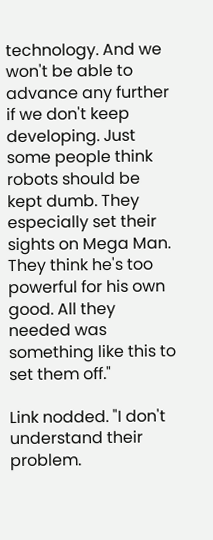technology. And we won't be able to advance any further if we don't keep developing. Just some people think robots should be kept dumb. They especially set their sights on Mega Man. They think he's too powerful for his own good. All they needed was something like this to set them off."

Link nodded. "I don't understand their problem.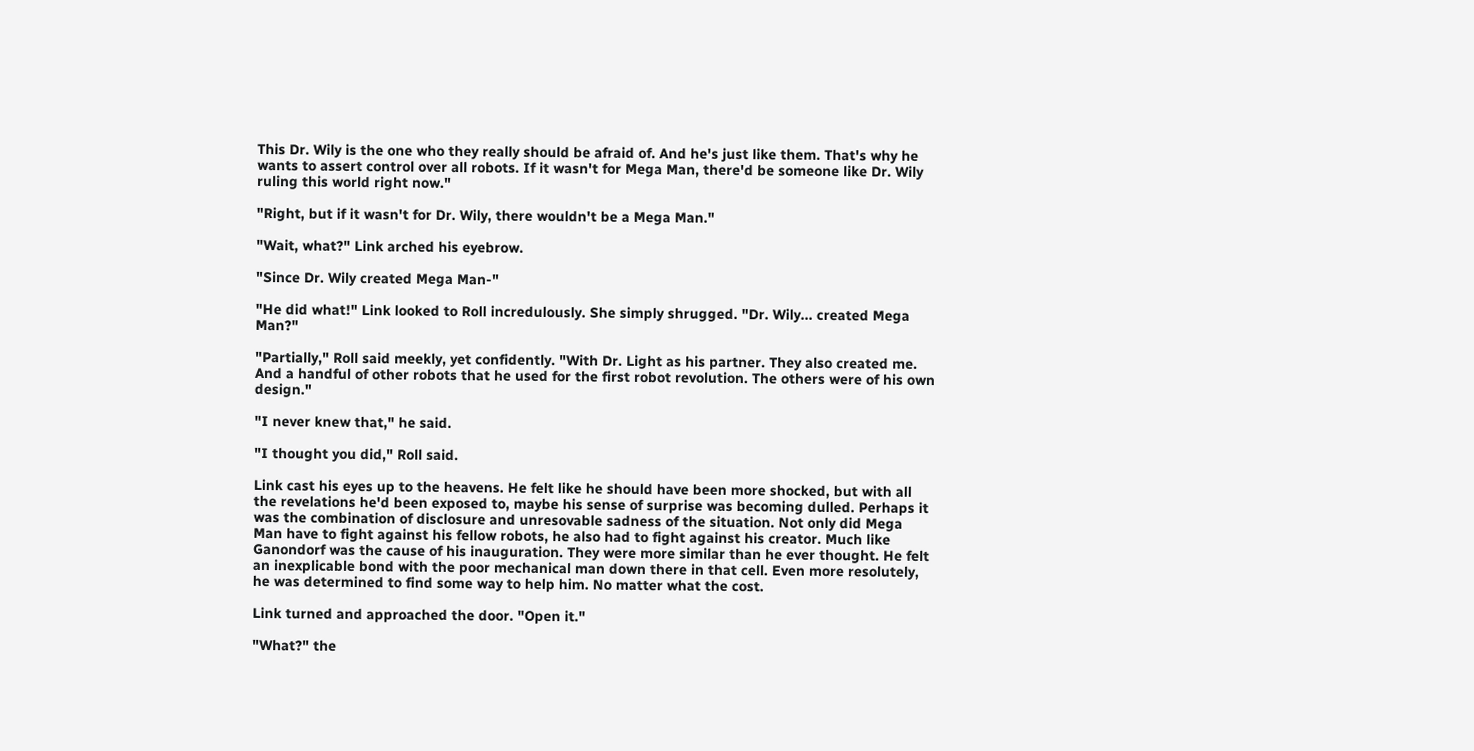This Dr. Wily is the one who they really should be afraid of. And he's just like them. That's why he wants to assert control over all robots. If it wasn't for Mega Man, there'd be someone like Dr. Wily ruling this world right now."

"Right, but if it wasn't for Dr. Wily, there wouldn't be a Mega Man."

"Wait, what?" Link arched his eyebrow.

"Since Dr. Wily created Mega Man-"

"He did what!" Link looked to Roll incredulously. She simply shrugged. "Dr. Wily... created Mega Man?"

"Partially," Roll said meekly, yet confidently. "With Dr. Light as his partner. They also created me. And a handful of other robots that he used for the first robot revolution. The others were of his own design."

"I never knew that," he said.

"I thought you did," Roll said.

Link cast his eyes up to the heavens. He felt like he should have been more shocked, but with all the revelations he'd been exposed to, maybe his sense of surprise was becoming dulled. Perhaps it was the combination of disclosure and unresovable sadness of the situation. Not only did Mega Man have to fight against his fellow robots, he also had to fight against his creator. Much like Ganondorf was the cause of his inauguration. They were more similar than he ever thought. He felt an inexplicable bond with the poor mechanical man down there in that cell. Even more resolutely, he was determined to find some way to help him. No matter what the cost.

Link turned and approached the door. "Open it."

"What?" the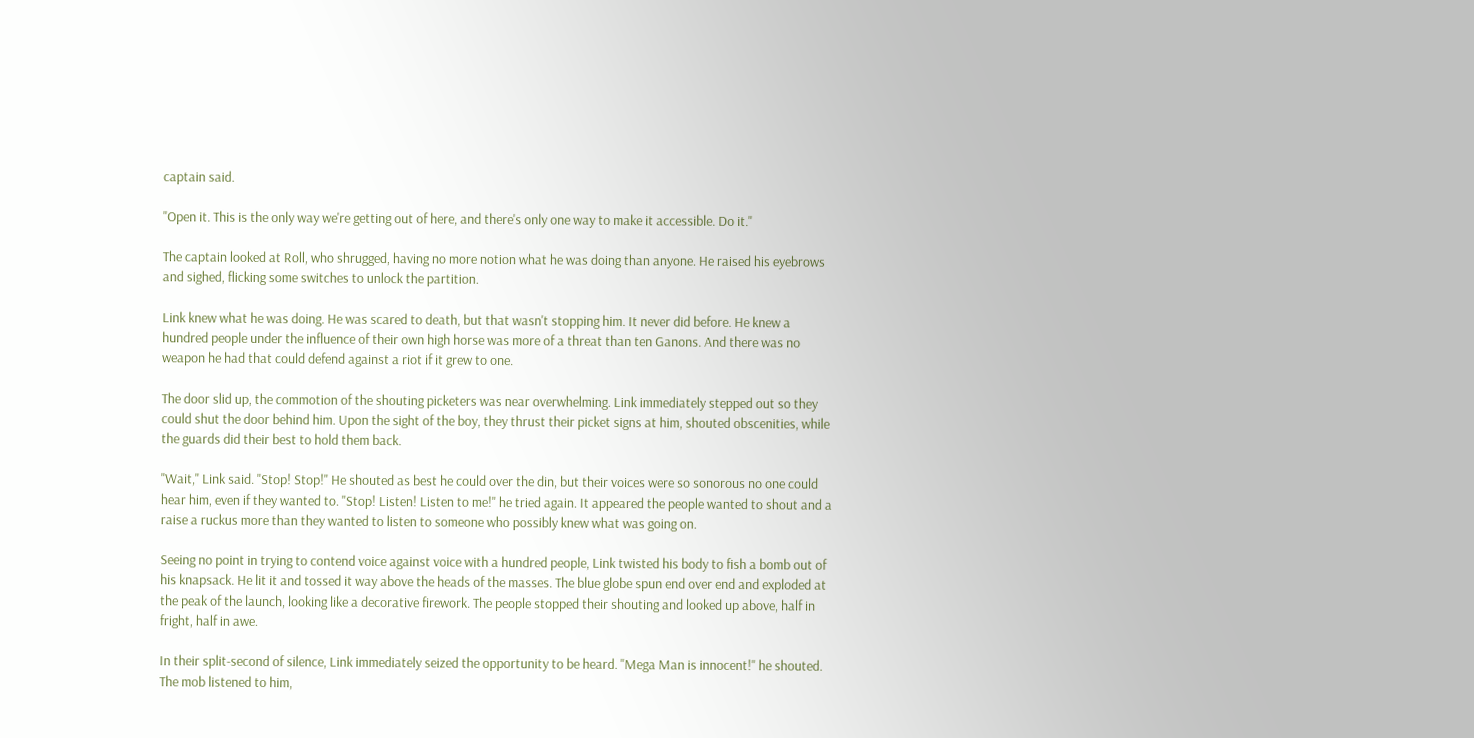captain said.

"Open it. This is the only way we're getting out of here, and there's only one way to make it accessible. Do it."

The captain looked at Roll, who shrugged, having no more notion what he was doing than anyone. He raised his eyebrows and sighed, flicking some switches to unlock the partition.

Link knew what he was doing. He was scared to death, but that wasn't stopping him. It never did before. He knew a hundred people under the influence of their own high horse was more of a threat than ten Ganons. And there was no weapon he had that could defend against a riot if it grew to one.

The door slid up, the commotion of the shouting picketers was near overwhelming. Link immediately stepped out so they could shut the door behind him. Upon the sight of the boy, they thrust their picket signs at him, shouted obscenities, while the guards did their best to hold them back.

"Wait," Link said. "Stop! Stop!" He shouted as best he could over the din, but their voices were so sonorous no one could hear him, even if they wanted to. "Stop! Listen! Listen to me!" he tried again. It appeared the people wanted to shout and a raise a ruckus more than they wanted to listen to someone who possibly knew what was going on.

Seeing no point in trying to contend voice against voice with a hundred people, Link twisted his body to fish a bomb out of his knapsack. He lit it and tossed it way above the heads of the masses. The blue globe spun end over end and exploded at the peak of the launch, looking like a decorative firework. The people stopped their shouting and looked up above, half in fright, half in awe.

In their split-second of silence, Link immediately seized the opportunity to be heard. "Mega Man is innocent!" he shouted. The mob listened to him,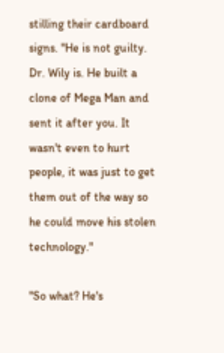stilling their cardboard signs. "He is not guilty. Dr. Wily is. He built a clone of Mega Man and sent it after you. It wasn't even to hurt people, it was just to get them out of the way so he could move his stolen technology."

"So what? He's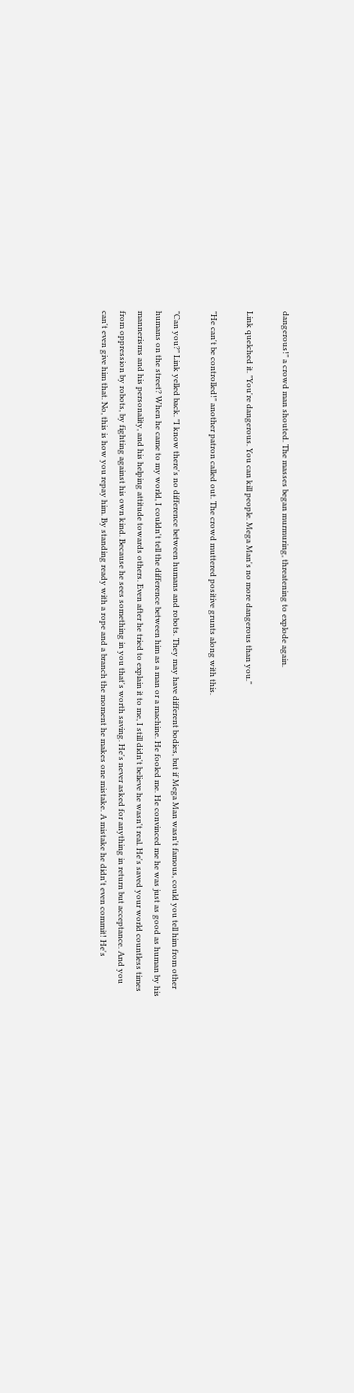dangerous!" a crowd man shouted. The masses began murmuring, threatening to explode again.

Link quelched it. "You're dangerous. You can kill people. Mega Man's no more dangerous than you."

"He can't be controlled!" another patron called out. The crowd muttered positive grunts along with this.

"Can you?" Link yelled back. "I know there's no difference between humans and robots. They may have different bodies, but if Mega Man wasn't famous, could you tell him from other humans on the street? When he came to my world, I couldn't tell the difference between him as a man or a machine. He fooled me. He convinced me he was just as good as human by his mannerisms and his personality, and his helping attitude towards others. Even after he tried to explain it to me, I still didn't believe he wasn't real. He's saved your world countless times from oppression by robots, by fighting against his own kind. Because he sees something in you that's worth saving. He's never asked for anything in return but acceptance. And you can't even give him that. No, this is how you repay him. By standing ready with a rope and a branch the moment he makes one mistake. A mistake he didn't even commit! He's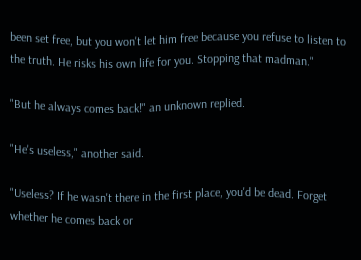been set free, but you won't let him free because you refuse to listen to the truth. He risks his own life for you. Stopping that madman."

"But he always comes back!" an unknown replied.

"He's useless," another said.

"Useless? If he wasn't there in the first place, you'd be dead. Forget whether he comes back or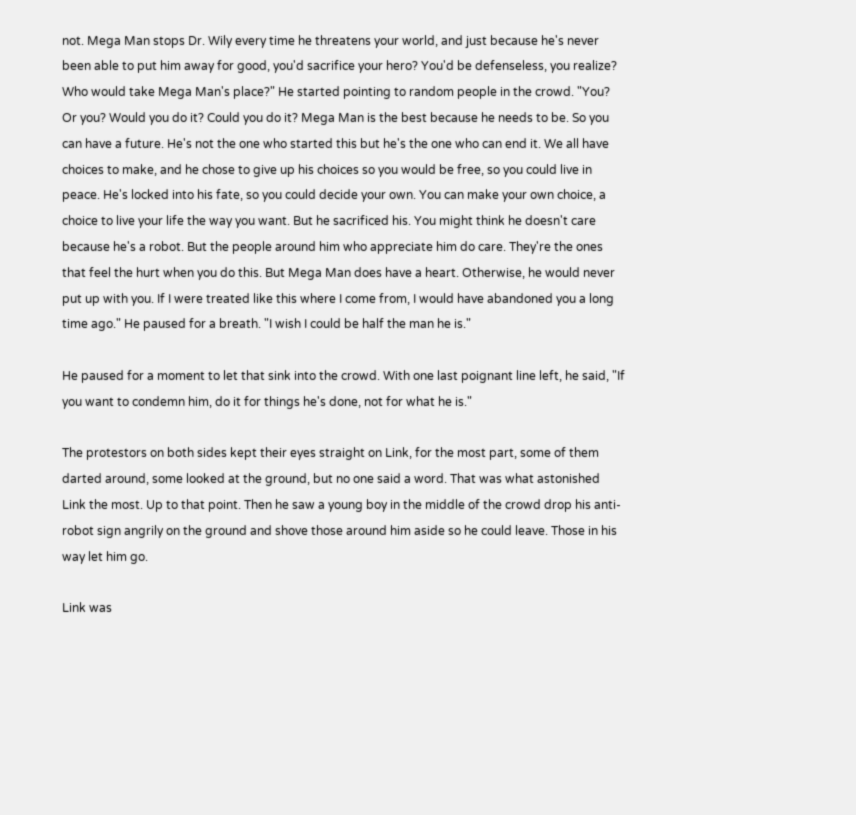not. Mega Man stops Dr. Wily every time he threatens your world, and just because he's never been able to put him away for good, you'd sacrifice your hero? You'd be defenseless, you realize? Who would take Mega Man's place?" He started pointing to random people in the crowd. "You? Or you? Would you do it? Could you do it? Mega Man is the best because he needs to be. So you can have a future. He's not the one who started this but he's the one who can end it. We all have choices to make, and he chose to give up his choices so you would be free, so you could live in peace. He's locked into his fate, so you could decide your own. You can make your own choice, a choice to live your life the way you want. But he sacrificed his. You might think he doesn't care because he's a robot. But the people around him who appreciate him do care. They're the ones that feel the hurt when you do this. But Mega Man does have a heart. Otherwise, he would never put up with you. If I were treated like this where I come from, I would have abandoned you a long time ago." He paused for a breath. "I wish I could be half the man he is."

He paused for a moment to let that sink into the crowd. With one last poignant line left, he said, "If you want to condemn him, do it for things he's done, not for what he is."

The protestors on both sides kept their eyes straight on Link, for the most part, some of them darted around, some looked at the ground, but no one said a word. That was what astonished Link the most. Up to that point. Then he saw a young boy in the middle of the crowd drop his anti-robot sign angrily on the ground and shove those around him aside so he could leave. Those in his way let him go.

Link was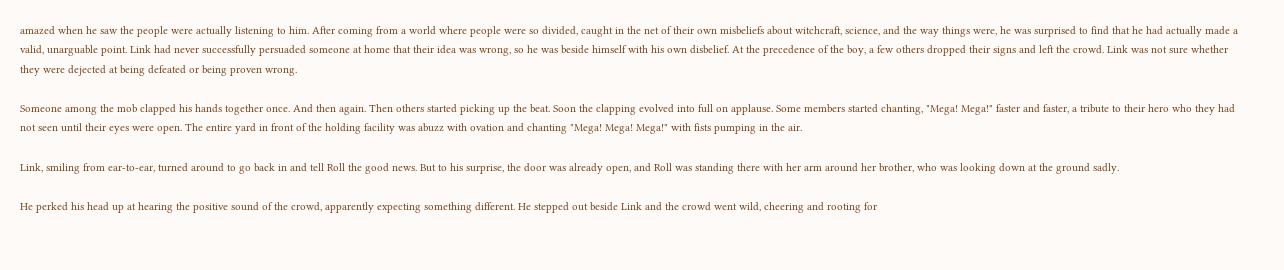amazed when he saw the people were actually listening to him. After coming from a world where people were so divided, caught in the net of their own misbeliefs about witchcraft, science, and the way things were, he was surprised to find that he had actually made a valid, unarguable point. Link had never successfully persuaded someone at home that their idea was wrong, so he was beside himself with his own disbelief. At the precedence of the boy, a few others dropped their signs and left the crowd. Link was not sure whether they were dejected at being defeated or being proven wrong.

Someone among the mob clapped his hands together once. And then again. Then others started picking up the beat. Soon the clapping evolved into full on applause. Some members started chanting, "Mega! Mega!" faster and faster, a tribute to their hero who they had not seen until their eyes were open. The entire yard in front of the holding facility was abuzz with ovation and chanting "Mega! Mega! Mega!" with fists pumping in the air.

Link, smiling from ear-to-ear, turned around to go back in and tell Roll the good news. But to his surprise, the door was already open, and Roll was standing there with her arm around her brother, who was looking down at the ground sadly.

He perked his head up at hearing the positive sound of the crowd, apparently expecting something different. He stepped out beside Link and the crowd went wild, cheering and rooting for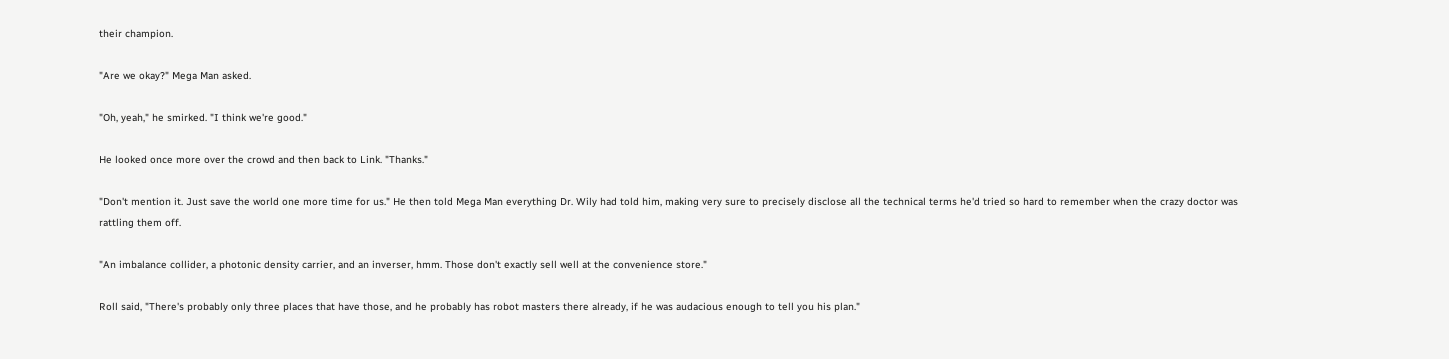their champion.

"Are we okay?" Mega Man asked.

"Oh, yeah," he smirked. "I think we're good."

He looked once more over the crowd and then back to Link. "Thanks."

"Don't mention it. Just save the world one more time for us." He then told Mega Man everything Dr. Wily had told him, making very sure to precisely disclose all the technical terms he'd tried so hard to remember when the crazy doctor was rattling them off.

"An imbalance collider, a photonic density carrier, and an inverser, hmm. Those don't exactly sell well at the convenience store."

Roll said, "There's probably only three places that have those, and he probably has robot masters there already, if he was audacious enough to tell you his plan."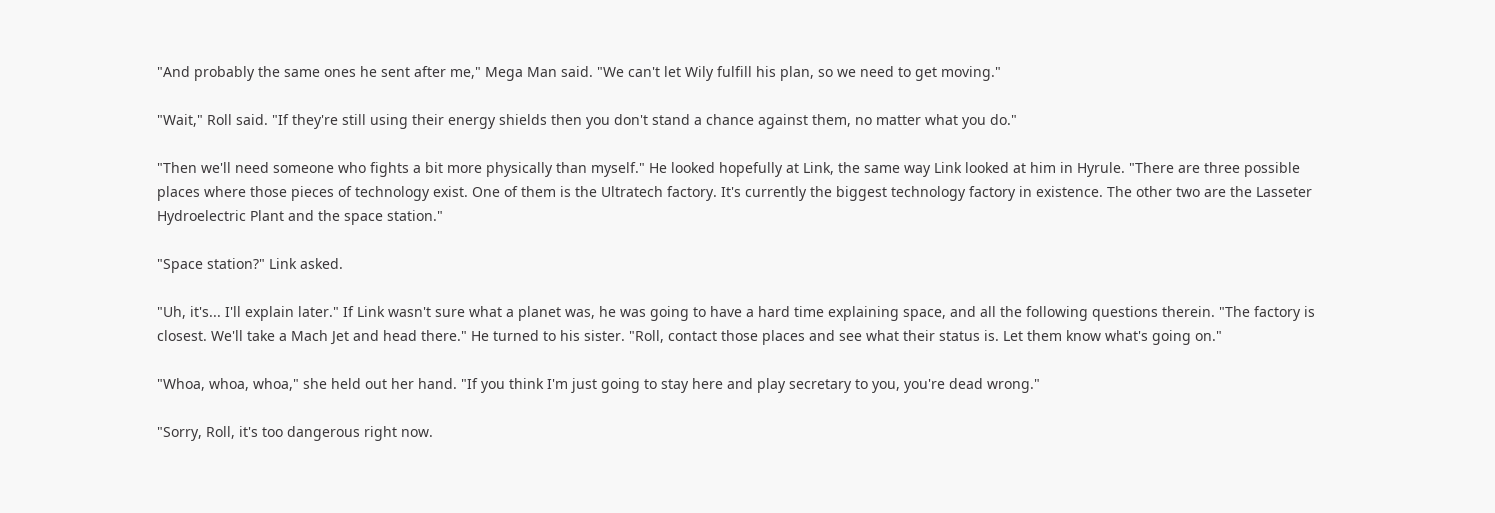"And probably the same ones he sent after me," Mega Man said. "We can't let Wily fulfill his plan, so we need to get moving."

"Wait," Roll said. "If they're still using their energy shields then you don't stand a chance against them, no matter what you do."

"Then we'll need someone who fights a bit more physically than myself." He looked hopefully at Link, the same way Link looked at him in Hyrule. "There are three possible places where those pieces of technology exist. One of them is the Ultratech factory. It's currently the biggest technology factory in existence. The other two are the Lasseter Hydroelectric Plant and the space station."

"Space station?" Link asked.

"Uh, it's... I'll explain later." If Link wasn't sure what a planet was, he was going to have a hard time explaining space, and all the following questions therein. "The factory is closest. We'll take a Mach Jet and head there." He turned to his sister. "Roll, contact those places and see what their status is. Let them know what's going on."

"Whoa, whoa, whoa," she held out her hand. "If you think I'm just going to stay here and play secretary to you, you're dead wrong."

"Sorry, Roll, it's too dangerous right now.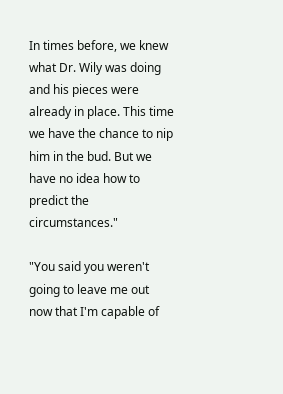In times before, we knew what Dr. Wily was doing and his pieces were already in place. This time we have the chance to nip him in the bud. But we have no idea how to predict the circumstances."

"You said you weren't going to leave me out now that I'm capable of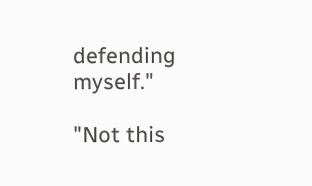defending myself."

"Not this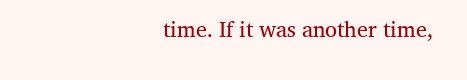time. If it was another time,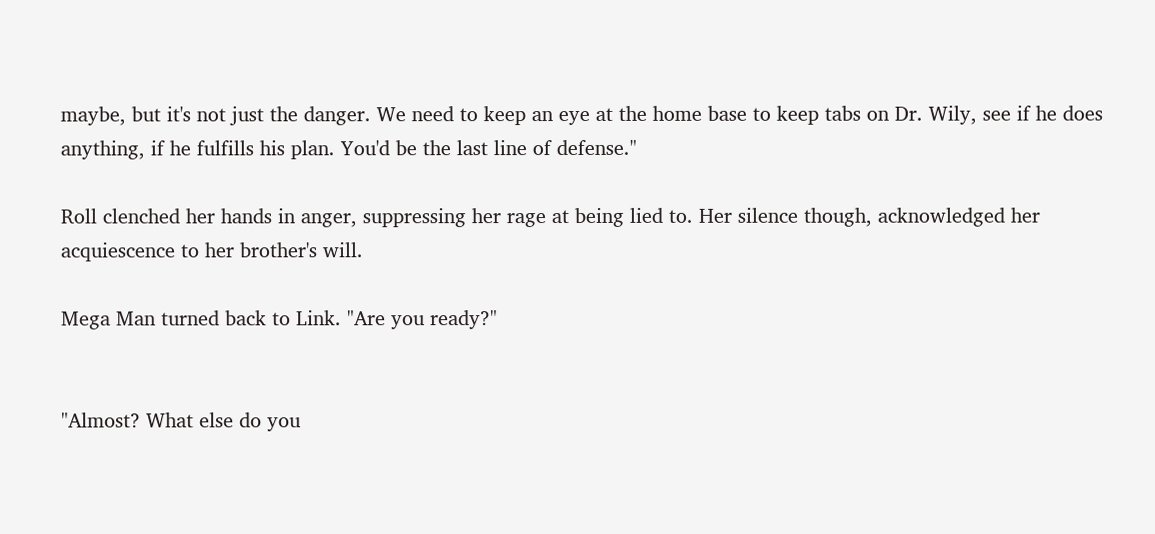maybe, but it's not just the danger. We need to keep an eye at the home base to keep tabs on Dr. Wily, see if he does anything, if he fulfills his plan. You'd be the last line of defense."

Roll clenched her hands in anger, suppressing her rage at being lied to. Her silence though, acknowledged her acquiescence to her brother's will.

Mega Man turned back to Link. "Are you ready?"


"Almost? What else do you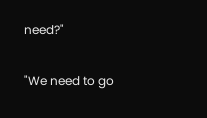need?"

"We need to go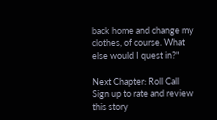back home and change my clothes, of course. What else would I quest in?"

Next Chapter: Roll Call
Sign up to rate and review this story